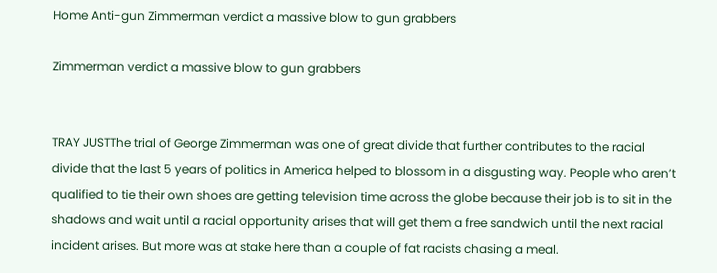Home Anti-gun Zimmerman verdict a massive blow to gun grabbers

Zimmerman verdict a massive blow to gun grabbers


TRAY JUSTThe trial of George Zimmerman was one of great divide that further contributes to the racial divide that the last 5 years of politics in America helped to blossom in a disgusting way. People who aren’t qualified to tie their own shoes are getting television time across the globe because their job is to sit in the shadows and wait until a racial opportunity arises that will get them a free sandwich until the next racial incident arises. But more was at stake here than a couple of fat racists chasing a meal.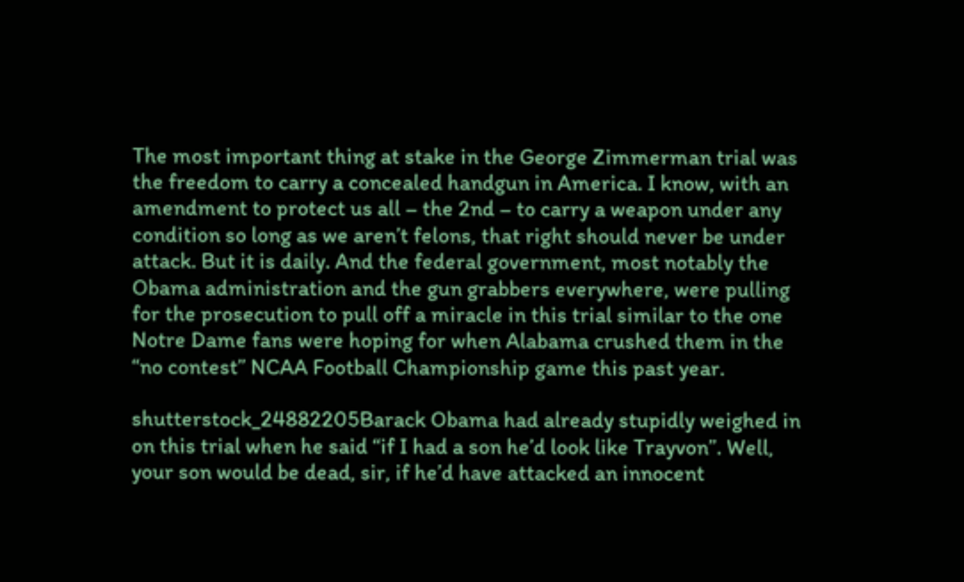The most important thing at stake in the George Zimmerman trial was the freedom to carry a concealed handgun in America. I know, with an amendment to protect us all – the 2nd – to carry a weapon under any condition so long as we aren’t felons, that right should never be under attack. But it is daily. And the federal government, most notably the Obama administration and the gun grabbers everywhere, were pulling for the prosecution to pull off a miracle in this trial similar to the one Notre Dame fans were hoping for when Alabama crushed them in the “no contest” NCAA Football Championship game this past year.

shutterstock_24882205Barack Obama had already stupidly weighed in on this trial when he said “if I had a son he’d look like Trayvon”. Well, your son would be dead, sir, if he’d have attacked an innocent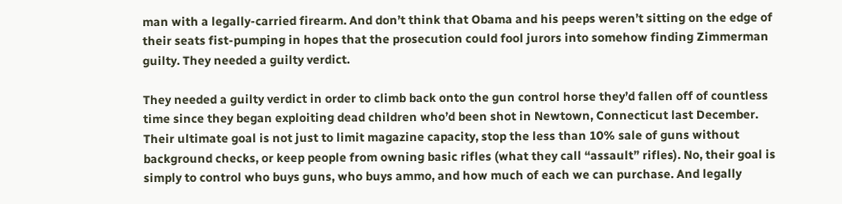man with a legally-carried firearm. And don’t think that Obama and his peeps weren’t sitting on the edge of their seats fist-pumping in hopes that the prosecution could fool jurors into somehow finding Zimmerman guilty. They needed a guilty verdict.

They needed a guilty verdict in order to climb back onto the gun control horse they’d fallen off of countless time since they began exploiting dead children who’d been shot in Newtown, Connecticut last December. Their ultimate goal is not just to limit magazine capacity, stop the less than 10% sale of guns without background checks, or keep people from owning basic rifles (what they call “assault” rifles). No, their goal is simply to control who buys guns, who buys ammo, and how much of each we can purchase. And legally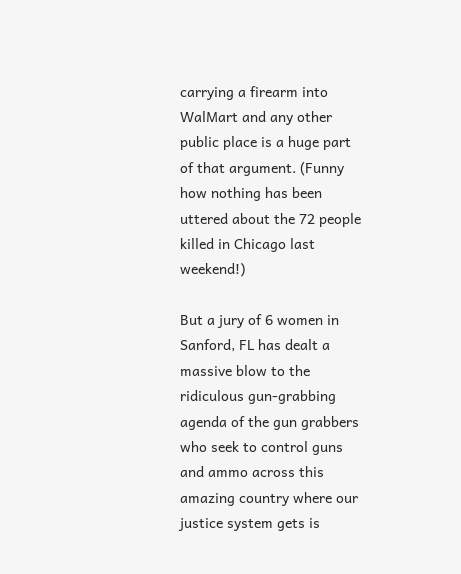carrying a firearm into WalMart and any other public place is a huge part of that argument. (Funny how nothing has been uttered about the 72 people killed in Chicago last weekend!)

But a jury of 6 women in Sanford, FL has dealt a massive blow to the ridiculous gun-grabbing agenda of the gun grabbers who seek to control guns and ammo across this amazing country where our justice system gets is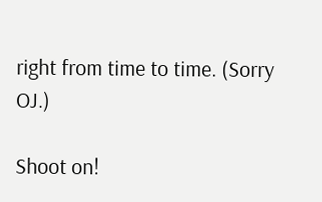right from time to time. (Sorry OJ.)

Shoot on!